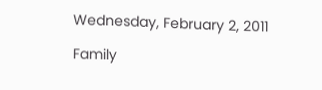Wednesday, February 2, 2011

Family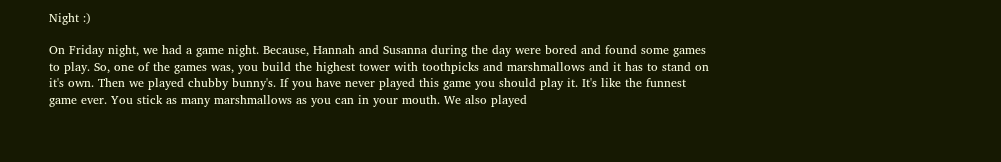Night :)

On Friday night, we had a game night. Because, Hannah and Susanna during the day were bored and found some games to play. So, one of the games was, you build the highest tower with toothpicks and marshmallows and it has to stand on it's own. Then we played chubby bunny's. If you have never played this game you should play it. It's like the funnest game ever. You stick as many marshmallows as you can in your mouth. We also played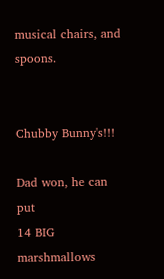musical chairs, and spoons.


Chubby Bunny's!!!

Dad won, he can put
14 BIG marshmallows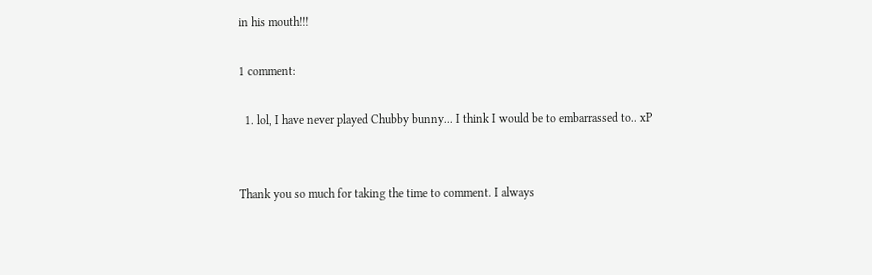in his mouth!!!

1 comment:

  1. lol, I have never played Chubby bunny... I think I would be to embarrassed to.. xP


Thank you so much for taking the time to comment. I always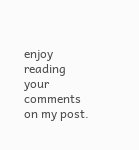enjoy reading your comments on my post.